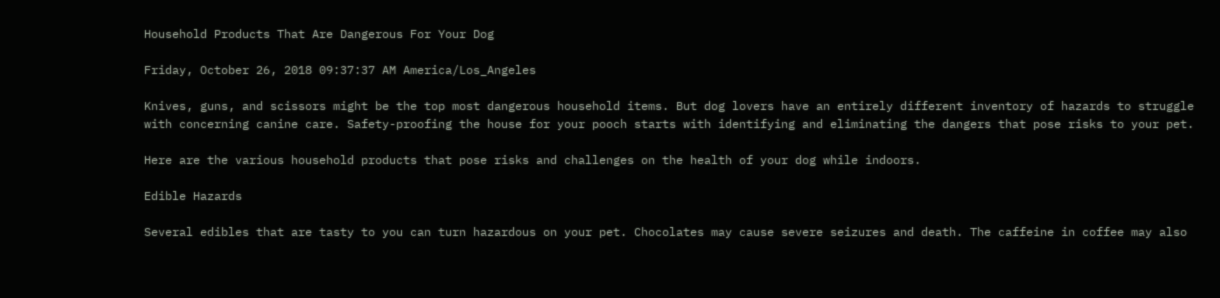Household Products That Are Dangerous For Your Dog

Friday, October 26, 2018 09:37:37 AM America/Los_Angeles

Knives, guns, and scissors might be the top most dangerous household items. But dog lovers have an entirely different inventory of hazards to struggle with concerning canine care. Safety-proofing the house for your pooch starts with identifying and eliminating the dangers that pose risks to your pet.

Here are the various household products that pose risks and challenges on the health of your dog while indoors.

Edible Hazards

Several edibles that are tasty to you can turn hazardous on your pet. Chocolates may cause severe seizures and death. The caffeine in coffee may also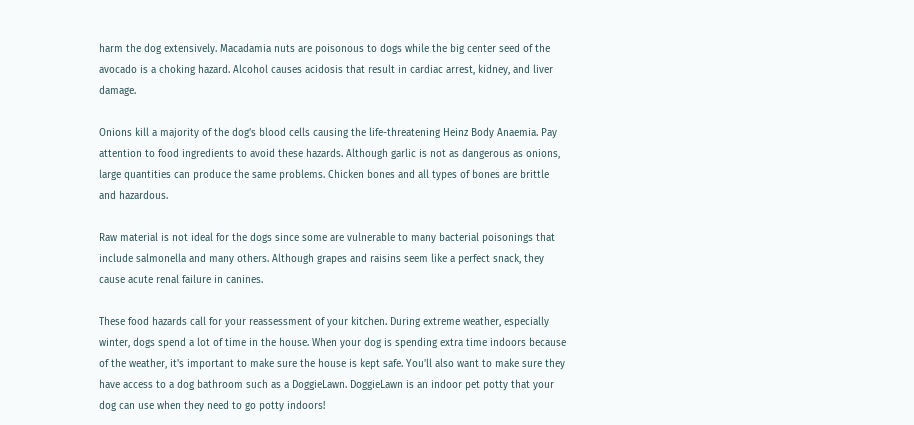harm the dog extensively. Macadamia nuts are poisonous to dogs while the big center seed of the avocado is a choking hazard. Alcohol causes acidosis that result in cardiac arrest, kidney, and liver damage.

Onions kill a majority of the dog’s blood cells causing the life-threatening Heinz Body Anaemia. Pay attention to food ingredients to avoid these hazards. Although garlic is not as dangerous as onions, large quantities can produce the same problems. Chicken bones and all types of bones are brittle and hazardous.

Raw material is not ideal for the dogs since some are vulnerable to many bacterial poisonings that include salmonella and many others. Although grapes and raisins seem like a perfect snack, they cause acute renal failure in canines.

These food hazards call for your reassessment of your kitchen. During extreme weather, especially winter, dogs spend a lot of time in the house. When your dog is spending extra time indoors because of the weather, it's important to make sure the house is kept safe. You'll also want to make sure they have access to a dog bathroom such as a DoggieLawn. DoggieLawn is an indoor pet potty that your dog can use when they need to go potty indoors!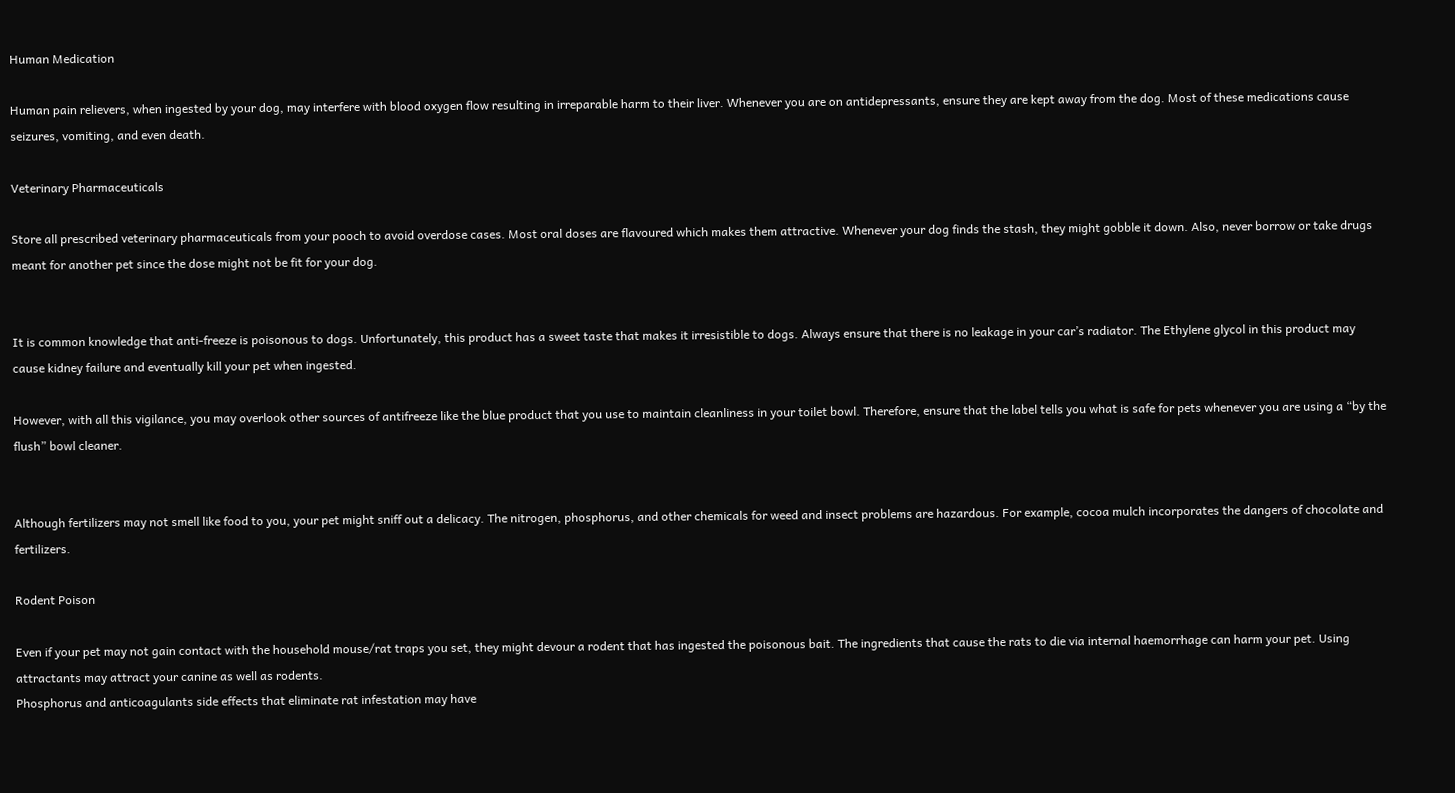Human Medication

Human pain relievers, when ingested by your dog, may interfere with blood oxygen flow resulting in irreparable harm to their liver. Whenever you are on antidepressants, ensure they are kept away from the dog. Most of these medications cause seizures, vomiting, and even death.

Veterinary Pharmaceuticals

Store all prescribed veterinary pharmaceuticals from your pooch to avoid overdose cases. Most oral doses are flavoured which makes them attractive. Whenever your dog finds the stash, they might gobble it down. Also, never borrow or take drugs meant for another pet since the dose might not be fit for your dog.


It is common knowledge that anti-freeze is poisonous to dogs. Unfortunately, this product has a sweet taste that makes it irresistible to dogs. Always ensure that there is no leakage in your car’s radiator. The Ethylene glycol in this product may cause kidney failure and eventually kill your pet when ingested.

However, with all this vigilance, you may overlook other sources of antifreeze like the blue product that you use to maintain cleanliness in your toilet bowl. Therefore, ensure that the label tells you what is safe for pets whenever you are using a “by the flush” bowl cleaner.


Although fertilizers may not smell like food to you, your pet might sniff out a delicacy. The nitrogen, phosphorus, and other chemicals for weed and insect problems are hazardous. For example, cocoa mulch incorporates the dangers of chocolate and fertilizers.

Rodent Poison

Even if your pet may not gain contact with the household mouse/rat traps you set, they might devour a rodent that has ingested the poisonous bait. The ingredients that cause the rats to die via internal haemorrhage can harm your pet. Using attractants may attract your canine as well as rodents.
Phosphorus and anticoagulants side effects that eliminate rat infestation may have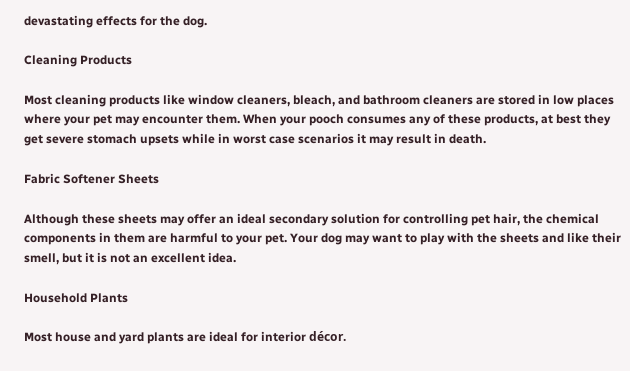devastating effects for the dog.

Cleaning Products

Most cleaning products like window cleaners, bleach, and bathroom cleaners are stored in low places where your pet may encounter them. When your pooch consumes any of these products, at best they get severe stomach upsets while in worst case scenarios it may result in death.

Fabric Softener Sheets

Although these sheets may offer an ideal secondary solution for controlling pet hair, the chemical components in them are harmful to your pet. Your dog may want to play with the sheets and like their smell, but it is not an excellent idea.

Household Plants

Most house and yard plants are ideal for interior décor.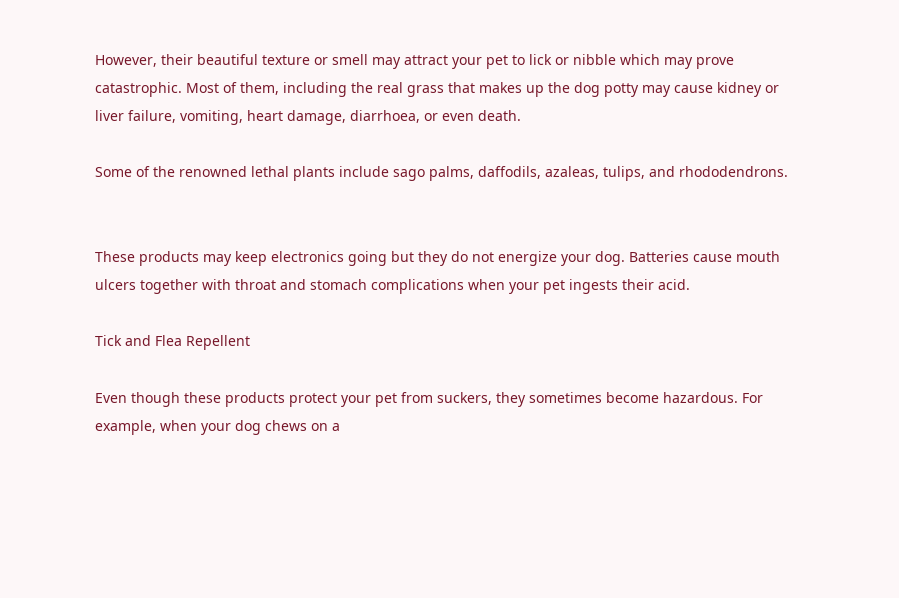However, their beautiful texture or smell may attract your pet to lick or nibble which may prove catastrophic. Most of them, including the real grass that makes up the dog potty may cause kidney or liver failure, vomiting, heart damage, diarrhoea, or even death.

Some of the renowned lethal plants include sago palms, daffodils, azaleas, tulips, and rhododendrons.


These products may keep electronics going but they do not energize your dog. Batteries cause mouth ulcers together with throat and stomach complications when your pet ingests their acid.

Tick and Flea Repellent

Even though these products protect your pet from suckers, they sometimes become hazardous. For example, when your dog chews on a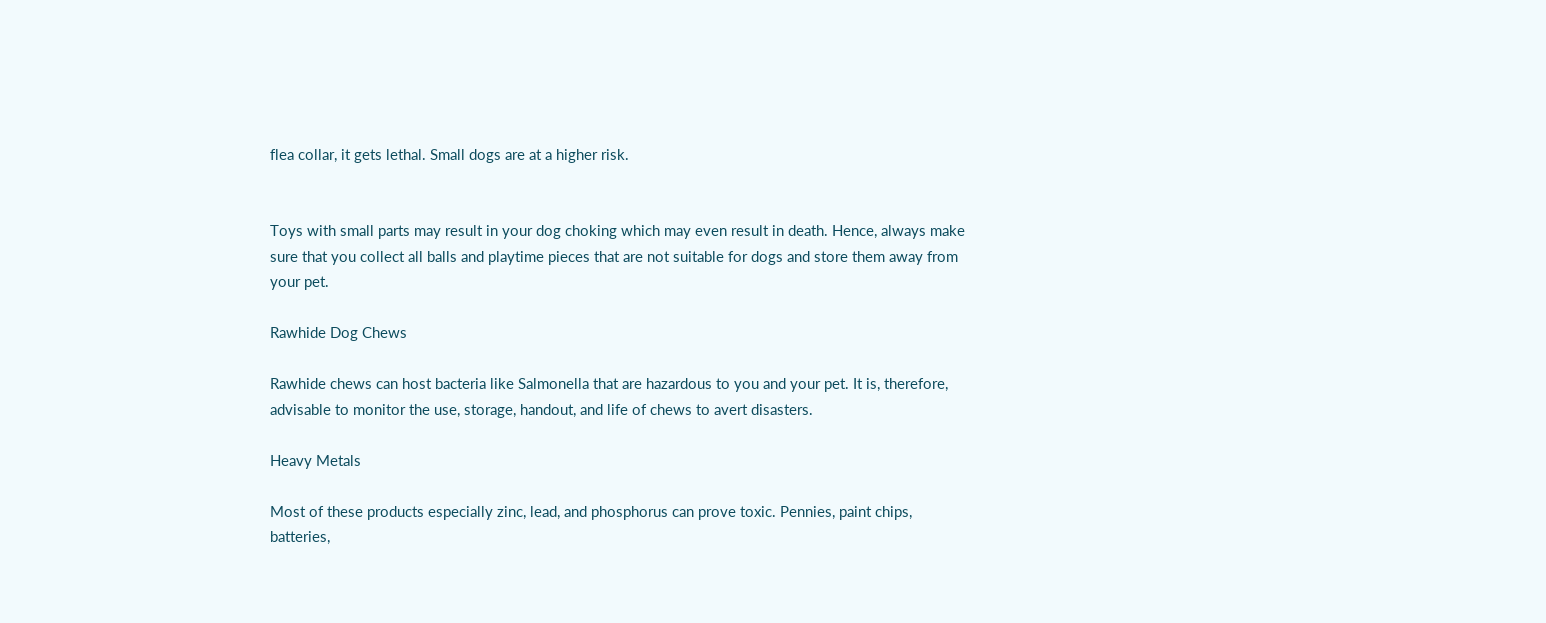flea collar, it gets lethal. Small dogs are at a higher risk.


Toys with small parts may result in your dog choking which may even result in death. Hence, always make sure that you collect all balls and playtime pieces that are not suitable for dogs and store them away from your pet.

Rawhide Dog Chews

Rawhide chews can host bacteria like Salmonella that are hazardous to you and your pet. It is, therefore, advisable to monitor the use, storage, handout, and life of chews to avert disasters.

Heavy Metals

Most of these products especially zinc, lead, and phosphorus can prove toxic. Pennies, paint chips, batteries,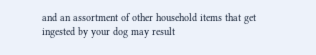and an assortment of other household items that get ingested by your dog may result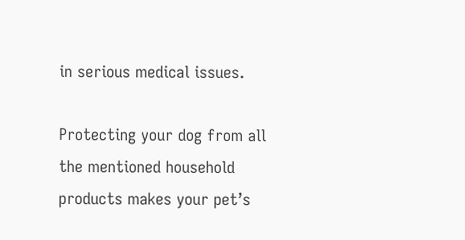in serious medical issues.

Protecting your dog from all the mentioned household products makes your pet’s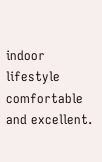indoor lifestyle comfortable and excellent.